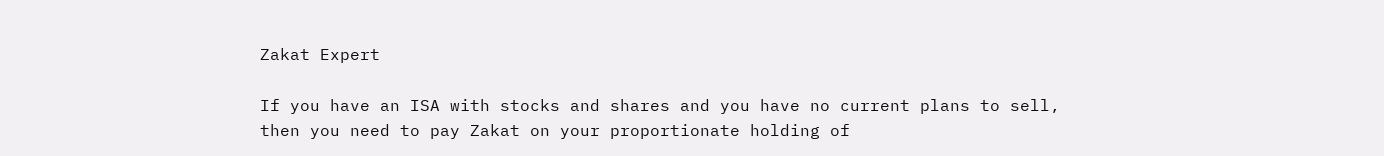Zakat Expert

If you have an ISA with stocks and shares and you have no current plans to sell, then you need to pay Zakat on your proportionate holding of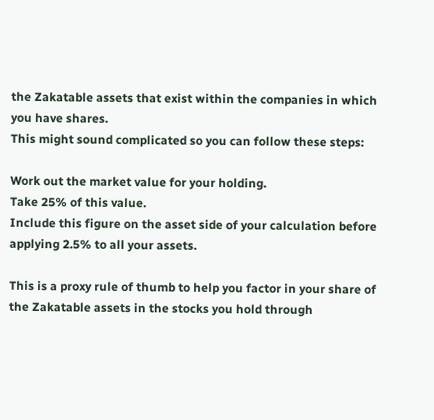the Zakatable assets that exist within the companies in which you have shares.
This might sound complicated so you can follow these steps:

Work out the market value for your holding.
Take 25% of this value.
Include this figure on the asset side of your calculation before applying 2.5% to all your assets.

This is a proxy rule of thumb to help you factor in your share of the Zakatable assets in the stocks you hold through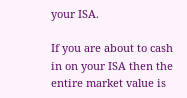your ISA.

If you are about to cash in on your ISA then the entire market value is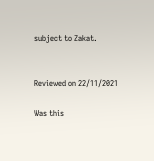subject to Zakat.


Reviewed on 22/11/2021

Was this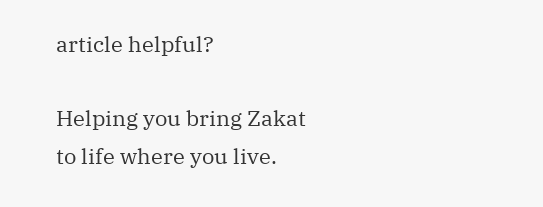article helpful?

Helping you bring Zakat
to life where you live.